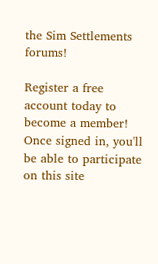the Sim Settlements forums!

Register a free account today to become a member! Once signed in, you'll be able to participate on this site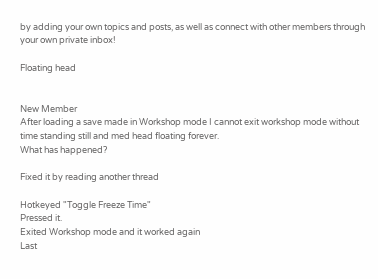by adding your own topics and posts, as well as connect with other members through your own private inbox!

Floating head


New Member
After loading a save made in Workshop mode I cannot exit workshop mode without time standing still and med head floating forever.
What has happened?

Fixed it by reading another thread

Hotkeyed "Toggle Freeze Time"
Pressed it.
Exited Workshop mode and it worked again
Last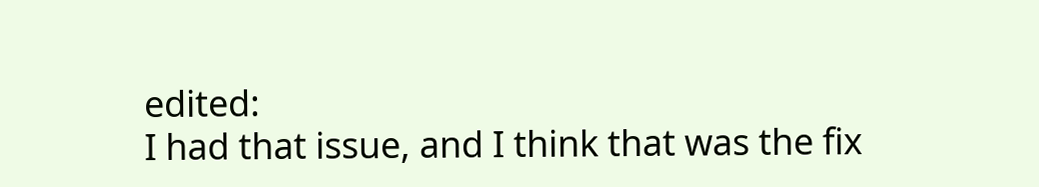edited:
I had that issue, and I think that was the fix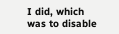I did, which was to disable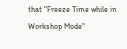that "Freeze Time while in Workshop Mode"